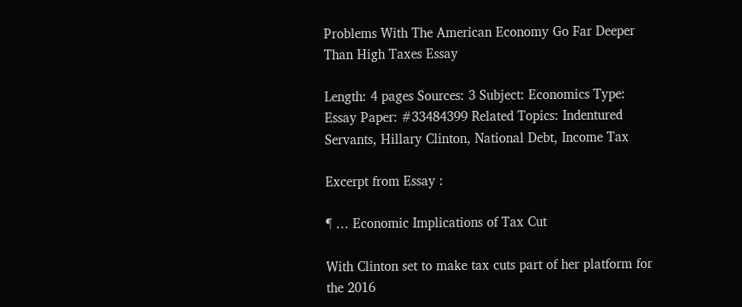Problems With The American Economy Go Far Deeper Than High Taxes Essay

Length: 4 pages Sources: 3 Subject: Economics Type: Essay Paper: #33484399 Related Topics: Indentured Servants, Hillary Clinton, National Debt, Income Tax

Excerpt from Essay :

¶ … Economic Implications of Tax Cut

With Clinton set to make tax cuts part of her platform for the 2016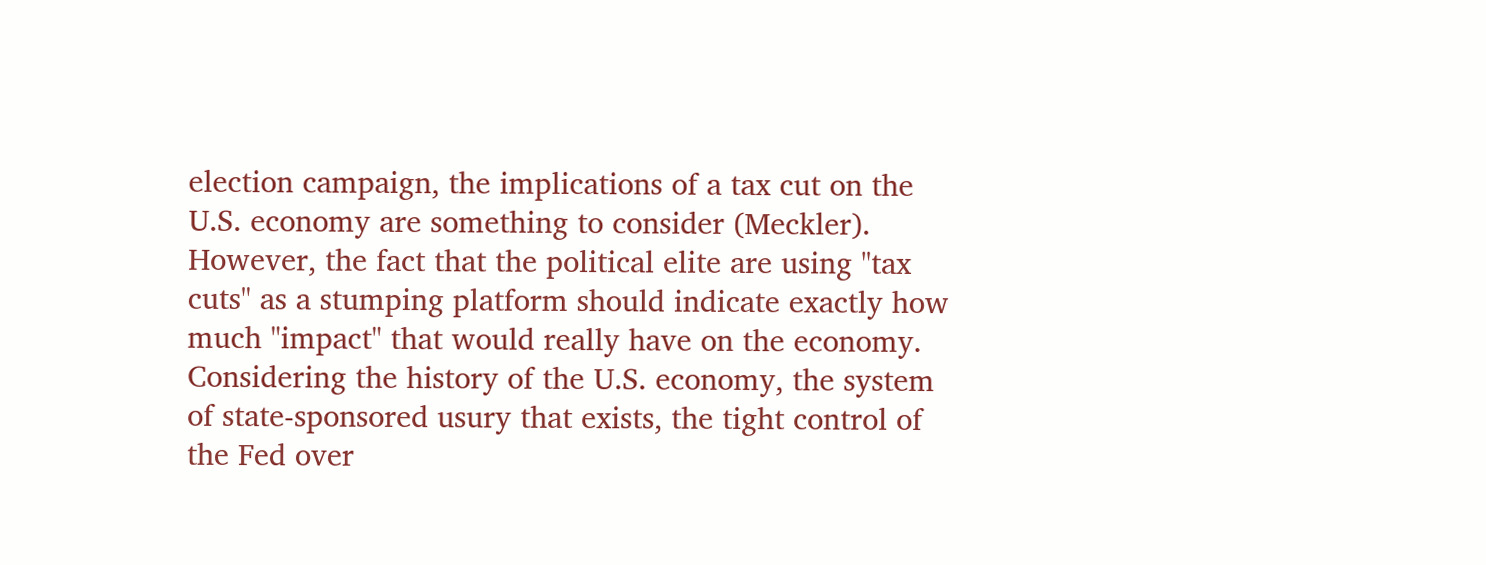election campaign, the implications of a tax cut on the U.S. economy are something to consider (Meckler). However, the fact that the political elite are using "tax cuts" as a stumping platform should indicate exactly how much "impact" that would really have on the economy. Considering the history of the U.S. economy, the system of state-sponsored usury that exists, the tight control of the Fed over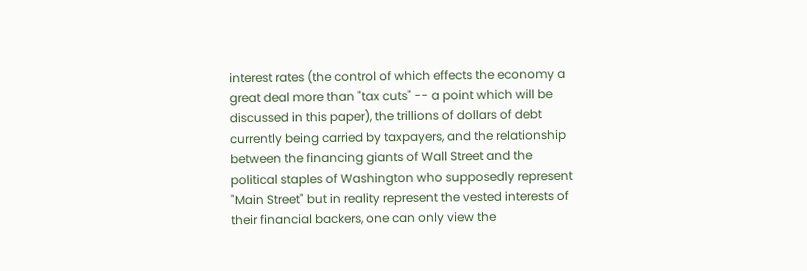interest rates (the control of which effects the economy a great deal more than "tax cuts" -- a point which will be discussed in this paper), the trillions of dollars of debt currently being carried by taxpayers, and the relationship between the financing giants of Wall Street and the political staples of Washington who supposedly represent "Main Street" but in reality represent the vested interests of their financial backers, one can only view the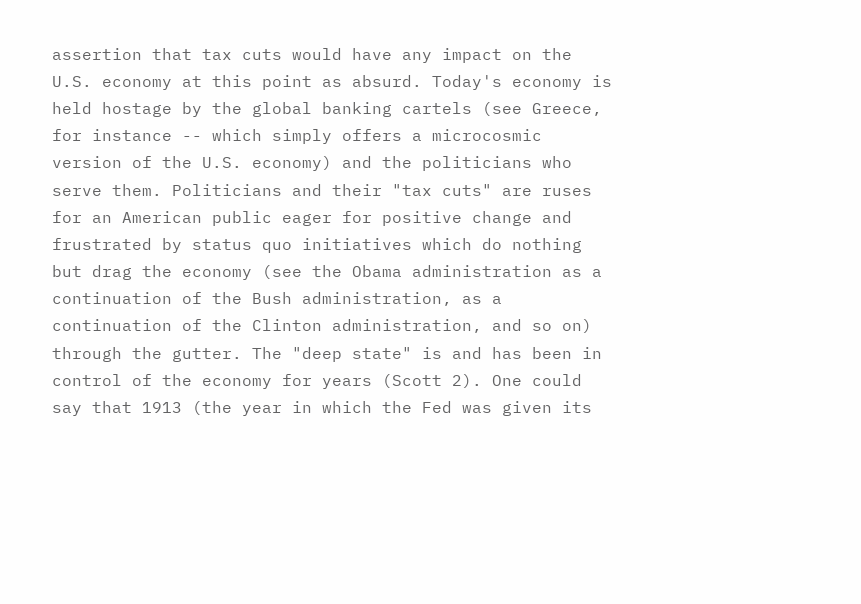assertion that tax cuts would have any impact on the U.S. economy at this point as absurd. Today's economy is held hostage by the global banking cartels (see Greece, for instance -- which simply offers a microcosmic version of the U.S. economy) and the politicians who serve them. Politicians and their "tax cuts" are ruses for an American public eager for positive change and frustrated by status quo initiatives which do nothing but drag the economy (see the Obama administration as a continuation of the Bush administration, as a continuation of the Clinton administration, and so on) through the gutter. The "deep state" is and has been in control of the economy for years (Scott 2). One could say that 1913 (the year in which the Fed was given its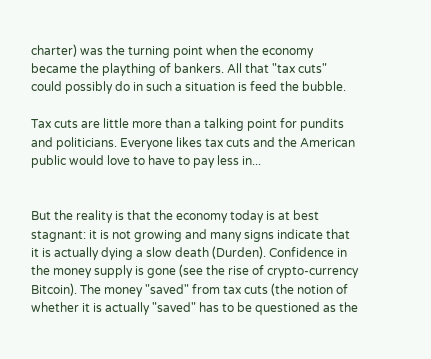charter) was the turning point when the economy became the plaything of bankers. All that "tax cuts" could possibly do in such a situation is feed the bubble.

Tax cuts are little more than a talking point for pundits and politicians. Everyone likes tax cuts and the American public would love to have to pay less in...


But the reality is that the economy today is at best stagnant: it is not growing and many signs indicate that it is actually dying a slow death (Durden). Confidence in the money supply is gone (see the rise of crypto-currency Bitcoin). The money "saved" from tax cuts (the notion of whether it is actually "saved" has to be questioned as the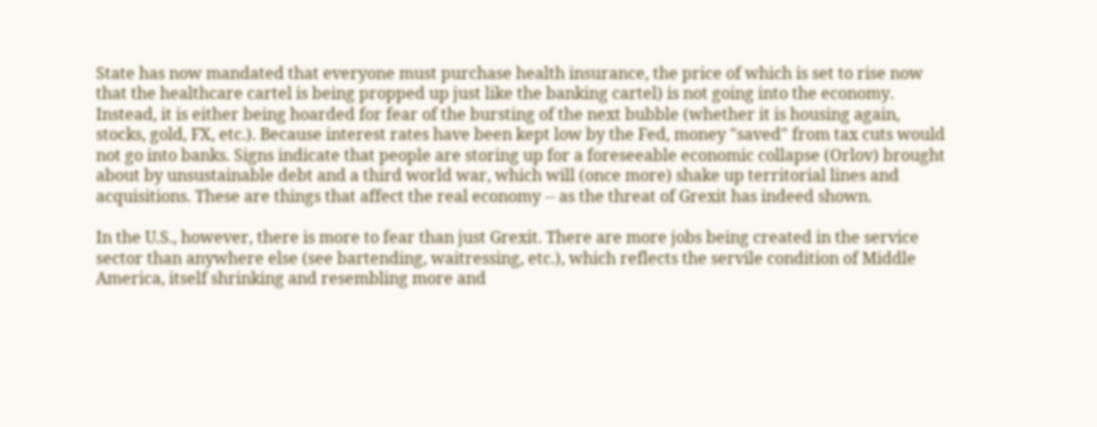State has now mandated that everyone must purchase health insurance, the price of which is set to rise now that the healthcare cartel is being propped up just like the banking cartel) is not going into the economy. Instead, it is either being hoarded for fear of the bursting of the next bubble (whether it is housing again, stocks, gold, FX, etc.). Because interest rates have been kept low by the Fed, money "saved" from tax cuts would not go into banks. Signs indicate that people are storing up for a foreseeable economic collapse (Orlov) brought about by unsustainable debt and a third world war, which will (once more) shake up territorial lines and acquisitions. These are things that affect the real economy -- as the threat of Grexit has indeed shown.

In the U.S., however, there is more to fear than just Grexit. There are more jobs being created in the service sector than anywhere else (see bartending, waitressing, etc.), which reflects the servile condition of Middle America, itself shrinking and resembling more and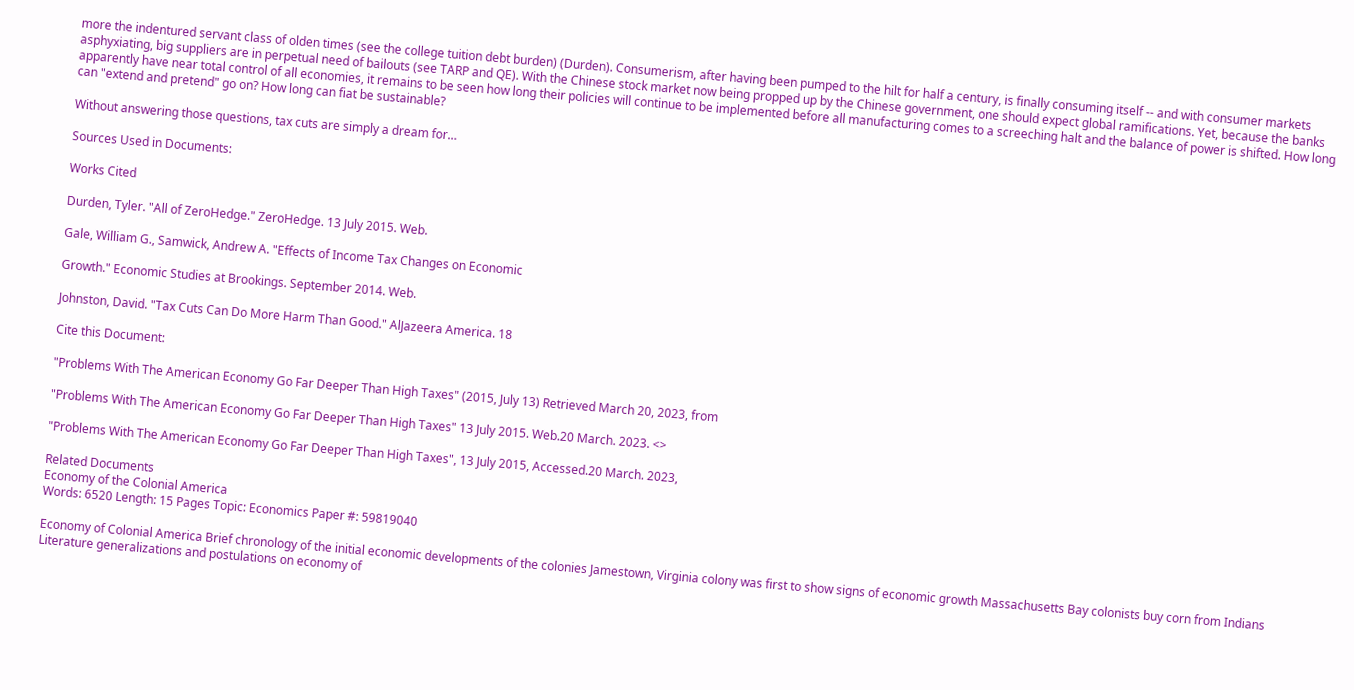more the indentured servant class of olden times (see the college tuition debt burden) (Durden). Consumerism, after having been pumped to the hilt for half a century, is finally consuming itself -- and with consumer markets asphyxiating, big suppliers are in perpetual need of bailouts (see TARP and QE). With the Chinese stock market now being propped up by the Chinese government, one should expect global ramifications. Yet, because the banks apparently have near total control of all economies, it remains to be seen how long their policies will continue to be implemented before all manufacturing comes to a screeching halt and the balance of power is shifted. How long can "extend and pretend" go on? How long can fiat be sustainable?

Without answering those questions, tax cuts are simply a dream for…

Sources Used in Documents:

Works Cited

Durden, Tyler. "All of ZeroHedge." ZeroHedge. 13 July 2015. Web.

Gale, William G., Samwick, Andrew A. "Effects of Income Tax Changes on Economic

Growth." Economic Studies at Brookings. September 2014. Web.

Johnston, David. "Tax Cuts Can Do More Harm Than Good." AlJazeera America. 18

Cite this Document:

"Problems With The American Economy Go Far Deeper Than High Taxes" (2015, July 13) Retrieved March 20, 2023, from

"Problems With The American Economy Go Far Deeper Than High Taxes" 13 July 2015. Web.20 March. 2023. <>

"Problems With The American Economy Go Far Deeper Than High Taxes", 13 July 2015, Accessed.20 March. 2023,

Related Documents
Economy of the Colonial America
Words: 6520 Length: 15 Pages Topic: Economics Paper #: 59819040

Economy of Colonial America Brief chronology of the initial economic developments of the colonies Jamestown, Virginia colony was first to show signs of economic growth Massachusetts Bay colonists buy corn from Indians Literature generalizations and postulations on economy of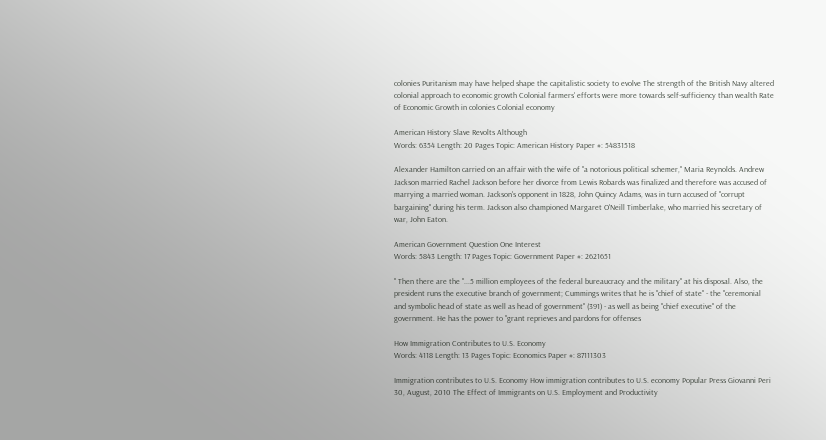colonies Puritanism may have helped shape the capitalistic society to evolve The strength of the British Navy altered colonial approach to economic growth Colonial farmers' efforts were more towards self-sufficiency than wealth Rate of Economic Growth in colonies Colonial economy

American History Slave Revolts Although
Words: 6354 Length: 20 Pages Topic: American History Paper #: 54831518

Alexander Hamilton carried on an affair with the wife of "a notorious political schemer," Maria Reynolds. Andrew Jackson married Rachel Jackson before her divorce from Lewis Robards was finalized and therefore was accused of marrying a married woman. Jackson's opponent in 1828, John Quincy Adams, was in turn accused of "corrupt bargaining" during his term. Jackson also championed Margaret O'Neill Timberlake, who married his secretary of war, John Eaton.

American Government Question One Interest
Words: 5843 Length: 17 Pages Topic: Government Paper #: 2621651

" Then there are the "...5 million employees of the federal bureaucracy and the military" at his disposal. Also, the president runs the executive branch of government; Cummings writes that he is "chief of state" - the "ceremonial and symbolic head of state as well as head of government" (391) - as well as being "chief executive" of the government. He has the power to "grant reprieves and pardons for offenses

How Immigration Contributes to U.S. Economy
Words: 4118 Length: 13 Pages Topic: Economics Paper #: 87111303

Immigration contributes to U.S. Economy How immigration contributes to U.S. economy Popular Press Giovanni Peri 30, August, 2010 The Effect of Immigrants on U.S. Employment and Productivity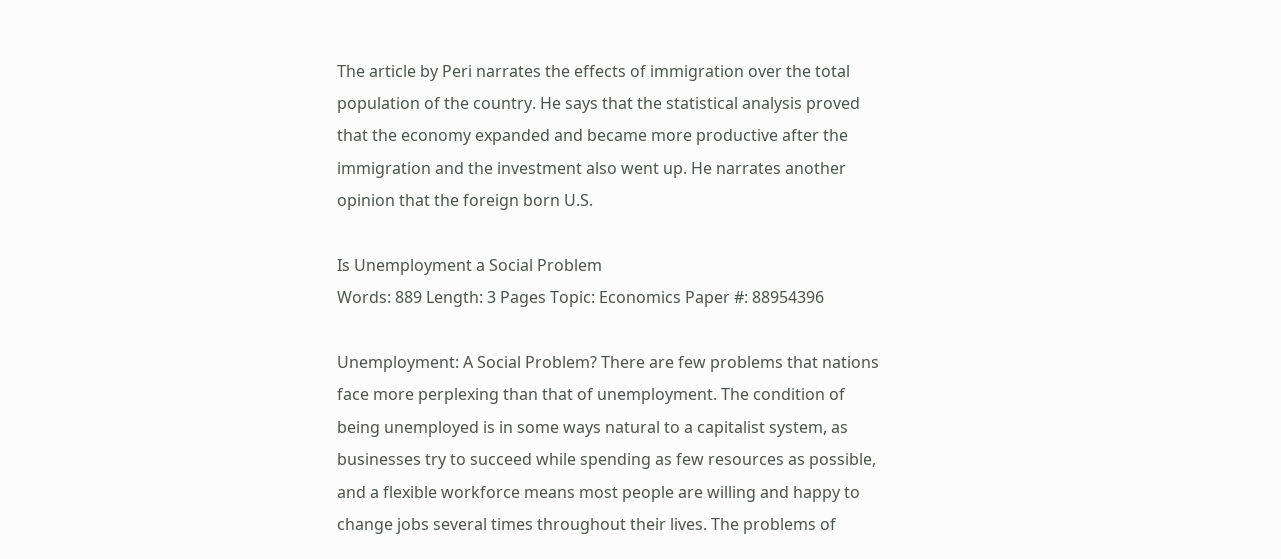The article by Peri narrates the effects of immigration over the total population of the country. He says that the statistical analysis proved that the economy expanded and became more productive after the immigration and the investment also went up. He narrates another opinion that the foreign born U.S.

Is Unemployment a Social Problem
Words: 889 Length: 3 Pages Topic: Economics Paper #: 88954396

Unemployment: A Social Problem? There are few problems that nations face more perplexing than that of unemployment. The condition of being unemployed is in some ways natural to a capitalist system, as businesses try to succeed while spending as few resources as possible, and a flexible workforce means most people are willing and happy to change jobs several times throughout their lives. The problems of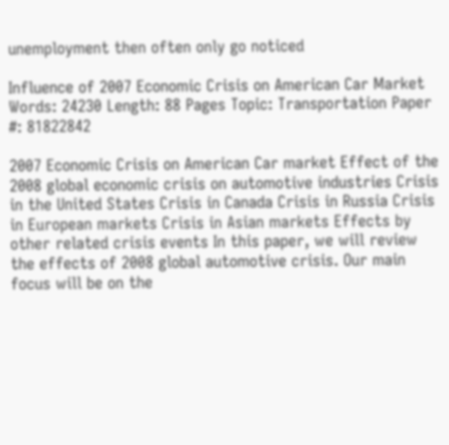unemployment then often only go noticed

Influence of 2007 Economic Crisis on American Car Market
Words: 24230 Length: 88 Pages Topic: Transportation Paper #: 81822842

2007 Economic Crisis on American Car market Effect of the 2008 global economic crisis on automotive industries Crisis in the United States Crisis in Canada Crisis in Russia Crisis in European markets Crisis in Asian markets Effects by other related crisis events In this paper, we will review the effects of 2008 global automotive crisis. Our main focus will be on the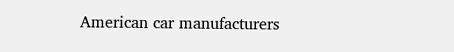American car manufacturers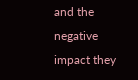and the negative impact they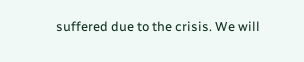suffered due to the crisis. We will